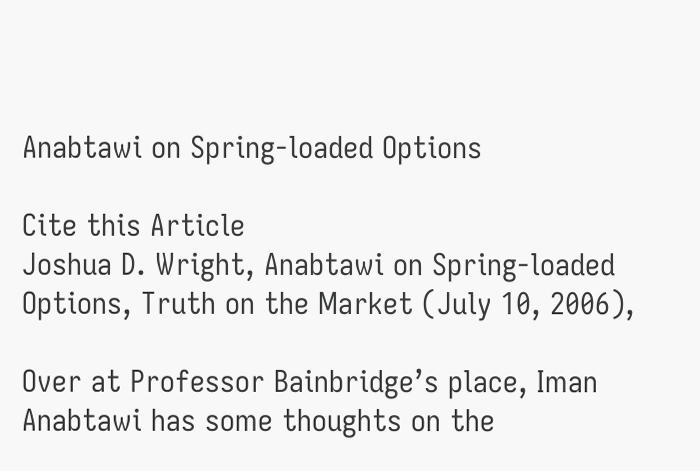Anabtawi on Spring-loaded Options

Cite this Article
Joshua D. Wright, Anabtawi on Spring-loaded Options, Truth on the Market (July 10, 2006),

Over at Professor Bainbridge’s place, Iman Anabtawi has some thoughts on the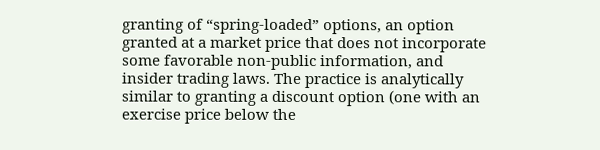granting of “spring-loaded” options, an option granted at a market price that does not incorporate some favorable non-public information, and insider trading laws. The practice is analytically similar to granting a discount option (one with an exercise price below the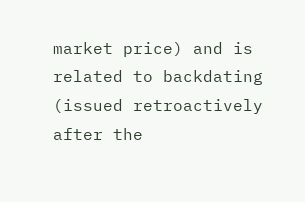market price) and is related to backdating (issued retroactively after the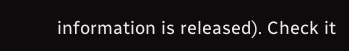information is released). Check it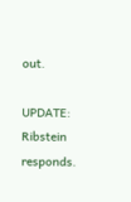out.

UPDATE: Ribstein responds.